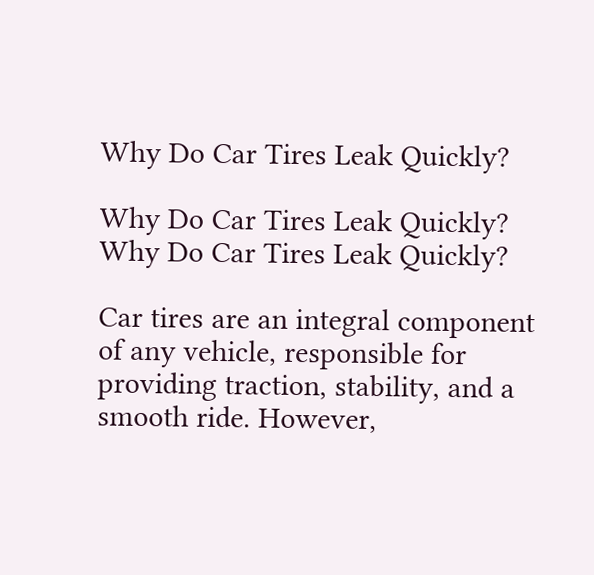Why Do Car Tires Leak Quickly?

Why Do Car Tires Leak Quickly?
Why Do Car Tires Leak Quickly?

Car tires are an integral component of any vehicle, responsible for providing traction, stability, and a smooth ride. However,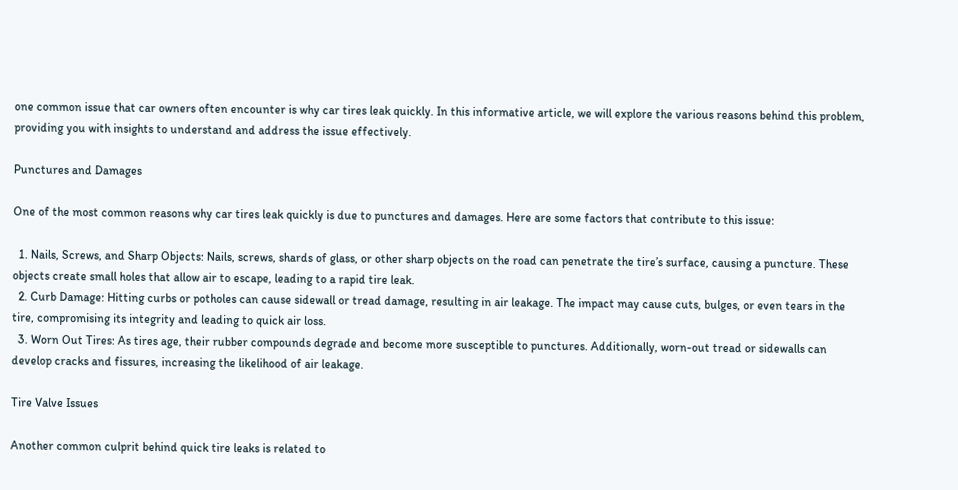one common issue that car owners often encounter is why car tires leak quickly. In this informative article, we will explore the various reasons behind this problem, providing you with insights to understand and address the issue effectively.

Punctures and Damages

One of the most common reasons why car tires leak quickly is due to punctures and damages. Here are some factors that contribute to this issue:

  1. Nails, Screws, and Sharp Objects: Nails, screws, shards of glass, or other sharp objects on the road can penetrate the tire’s surface, causing a puncture. These objects create small holes that allow air to escape, leading to a rapid tire leak.
  2. Curb Damage: Hitting curbs or potholes can cause sidewall or tread damage, resulting in air leakage. The impact may cause cuts, bulges, or even tears in the tire, compromising its integrity and leading to quick air loss.
  3. Worn Out Tires: As tires age, their rubber compounds degrade and become more susceptible to punctures. Additionally, worn-out tread or sidewalls can develop cracks and fissures, increasing the likelihood of air leakage.

Tire Valve Issues

Another common culprit behind quick tire leaks is related to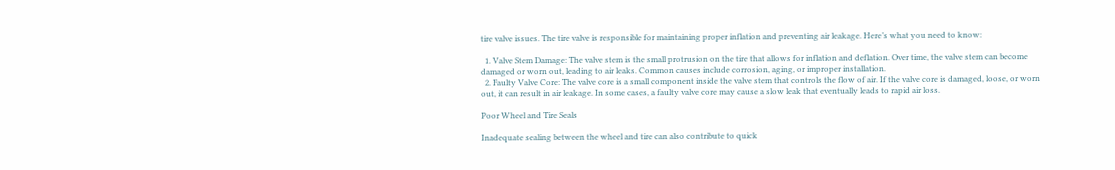tire valve issues. The tire valve is responsible for maintaining proper inflation and preventing air leakage. Here’s what you need to know:

  1. Valve Stem Damage: The valve stem is the small protrusion on the tire that allows for inflation and deflation. Over time, the valve stem can become damaged or worn out, leading to air leaks. Common causes include corrosion, aging, or improper installation.
  2. Faulty Valve Core: The valve core is a small component inside the valve stem that controls the flow of air. If the valve core is damaged, loose, or worn out, it can result in air leakage. In some cases, a faulty valve core may cause a slow leak that eventually leads to rapid air loss.

Poor Wheel and Tire Seals

Inadequate sealing between the wheel and tire can also contribute to quick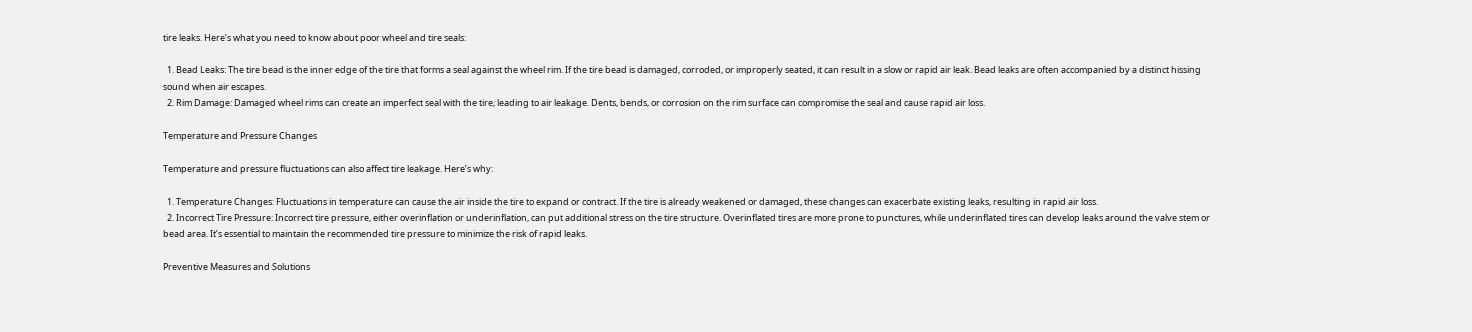tire leaks. Here’s what you need to know about poor wheel and tire seals:

  1. Bead Leaks: The tire bead is the inner edge of the tire that forms a seal against the wheel rim. If the tire bead is damaged, corroded, or improperly seated, it can result in a slow or rapid air leak. Bead leaks are often accompanied by a distinct hissing sound when air escapes.
  2. Rim Damage: Damaged wheel rims can create an imperfect seal with the tire, leading to air leakage. Dents, bends, or corrosion on the rim surface can compromise the seal and cause rapid air loss.

Temperature and Pressure Changes

Temperature and pressure fluctuations can also affect tire leakage. Here’s why:

  1. Temperature Changes: Fluctuations in temperature can cause the air inside the tire to expand or contract. If the tire is already weakened or damaged, these changes can exacerbate existing leaks, resulting in rapid air loss.
  2. Incorrect Tire Pressure: Incorrect tire pressure, either overinflation or underinflation, can put additional stress on the tire structure. Overinflated tires are more prone to punctures, while underinflated tires can develop leaks around the valve stem or bead area. It’s essential to maintain the recommended tire pressure to minimize the risk of rapid leaks.

Preventive Measures and Solutions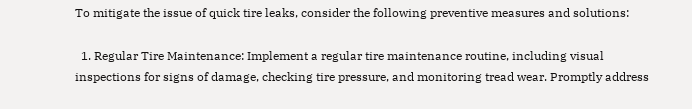To mitigate the issue of quick tire leaks, consider the following preventive measures and solutions:

  1. Regular Tire Maintenance: Implement a regular tire maintenance routine, including visual inspections for signs of damage, checking tire pressure, and monitoring tread wear. Promptly address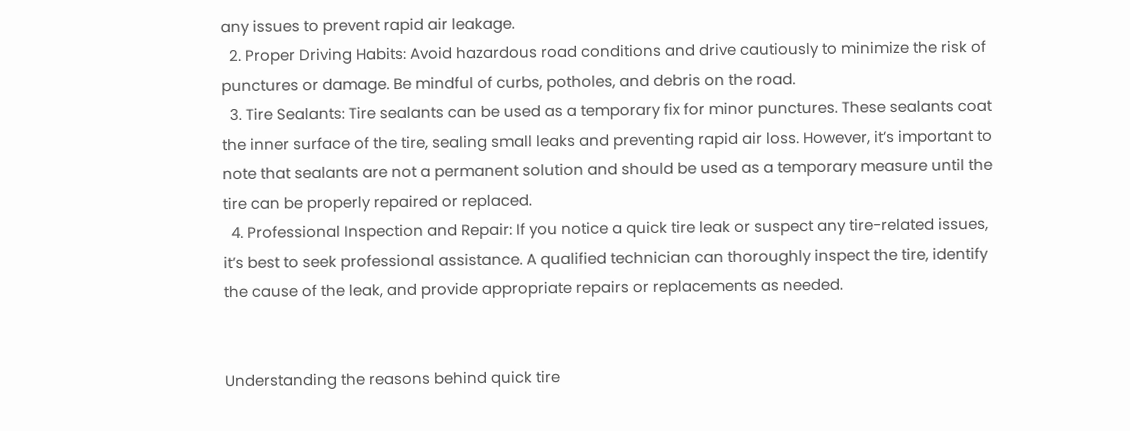any issues to prevent rapid air leakage.
  2. Proper Driving Habits: Avoid hazardous road conditions and drive cautiously to minimize the risk of punctures or damage. Be mindful of curbs, potholes, and debris on the road.
  3. Tire Sealants: Tire sealants can be used as a temporary fix for minor punctures. These sealants coat the inner surface of the tire, sealing small leaks and preventing rapid air loss. However, it’s important to note that sealants are not a permanent solution and should be used as a temporary measure until the tire can be properly repaired or replaced.
  4. Professional Inspection and Repair: If you notice a quick tire leak or suspect any tire-related issues, it’s best to seek professional assistance. A qualified technician can thoroughly inspect the tire, identify the cause of the leak, and provide appropriate repairs or replacements as needed.


Understanding the reasons behind quick tire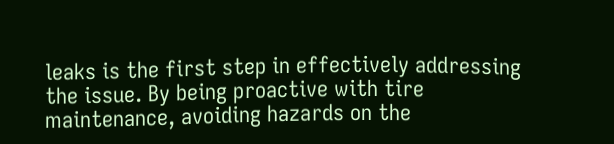leaks is the first step in effectively addressing the issue. By being proactive with tire maintenance, avoiding hazards on the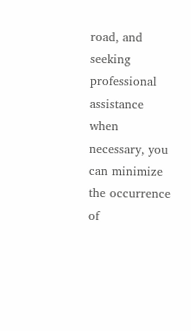road, and seeking professional assistance when necessary, you can minimize the occurrence of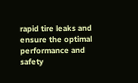rapid tire leaks and ensure the optimal performance and safety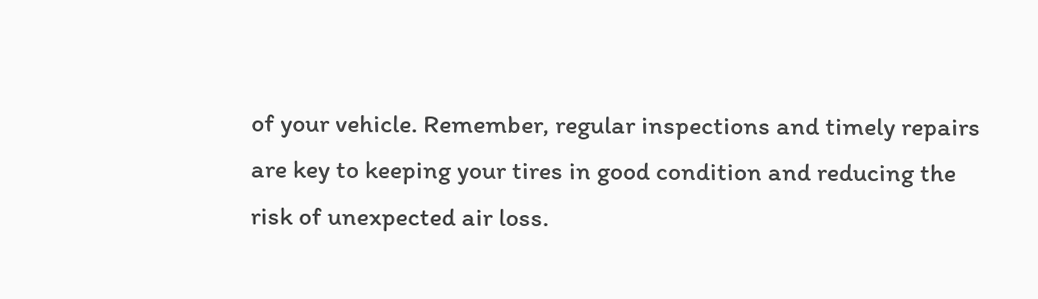of your vehicle. Remember, regular inspections and timely repairs are key to keeping your tires in good condition and reducing the risk of unexpected air loss.